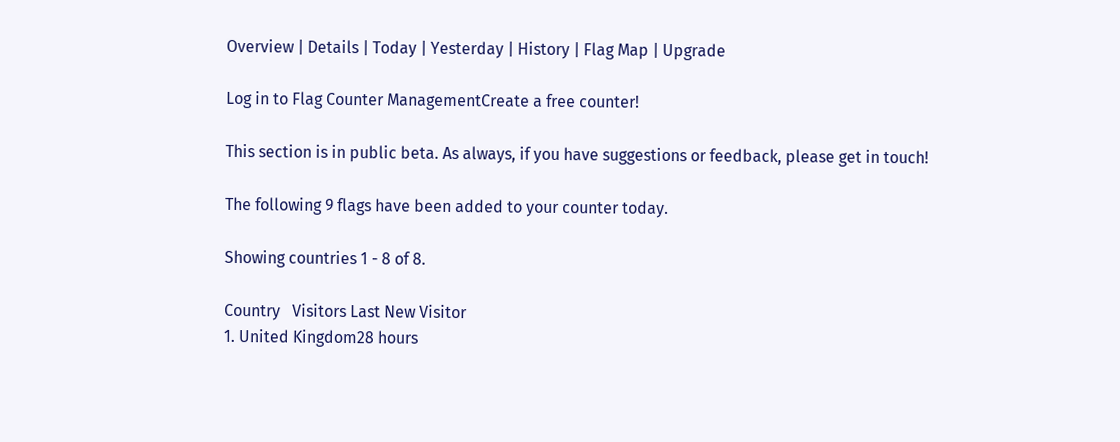Overview | Details | Today | Yesterday | History | Flag Map | Upgrade

Log in to Flag Counter ManagementCreate a free counter!

This section is in public beta. As always, if you have suggestions or feedback, please get in touch!

The following 9 flags have been added to your counter today.

Showing countries 1 - 8 of 8.

Country   Visitors Last New Visitor
1. United Kingdom28 hours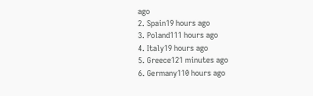ago
2. Spain19 hours ago
3. Poland111 hours ago
4. Italy19 hours ago
5. Greece121 minutes ago
6. Germany110 hours ago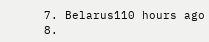7. Belarus110 hours ago
8.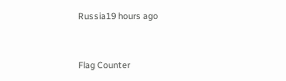Russia19 hours ago


Flag Counter